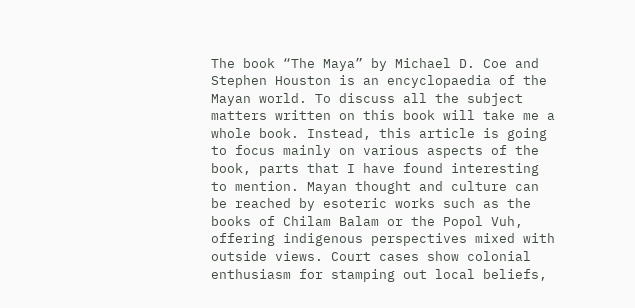The book “The Maya” by Michael D. Coe and Stephen Houston is an encyclopaedia of the Mayan world. To discuss all the subject matters written on this book will take me a whole book. Instead, this article is going to focus mainly on various aspects of the book, parts that I have found interesting to mention. Mayan thought and culture can be reached by esoteric works such as the books of Chilam Balam or the Popol Vuh, offering indigenous perspectives mixed with outside views. Court cases show colonial enthusiasm for stamping out local beliefs,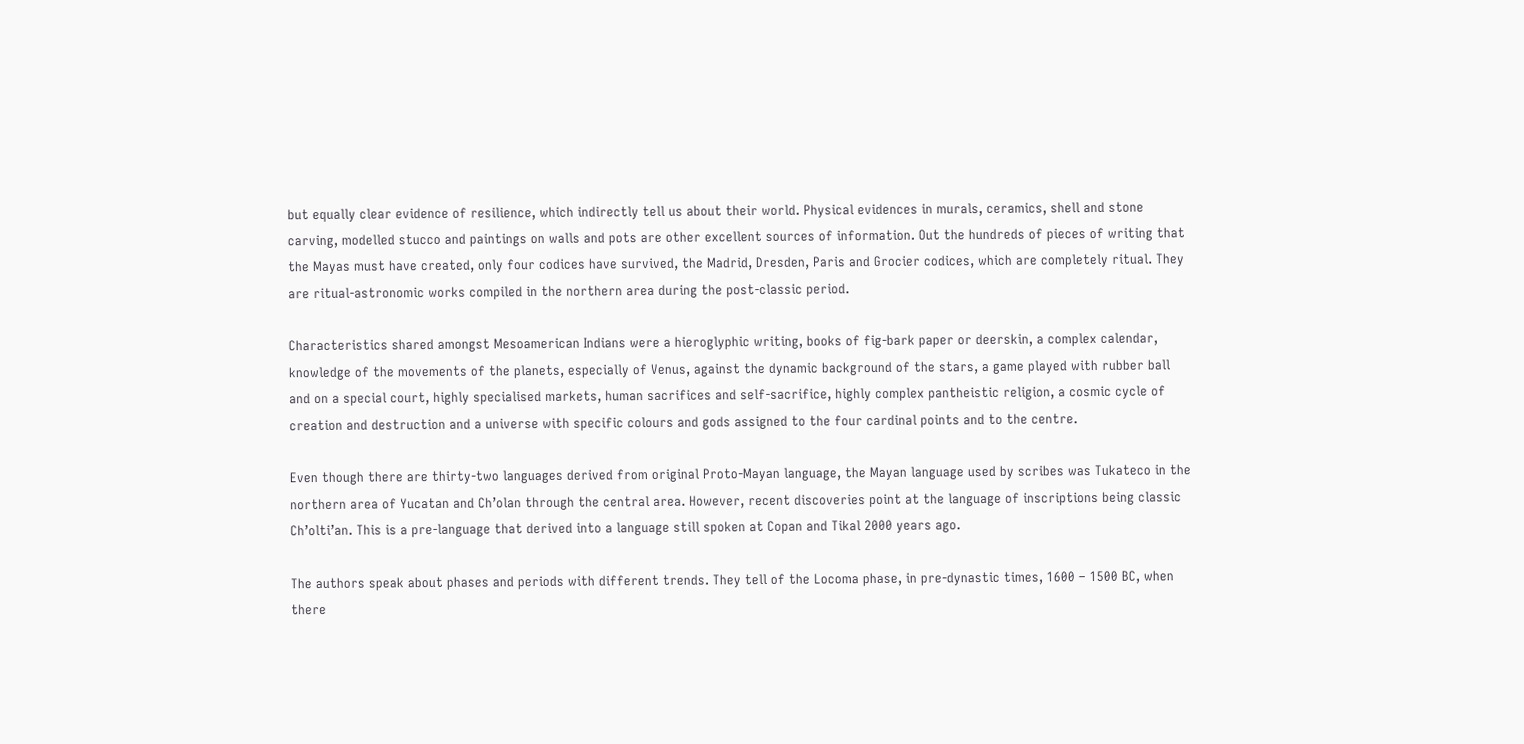but equally clear evidence of resilience, which indirectly tell us about their world. Physical evidences in murals, ceramics, shell and stone carving, modelled stucco and paintings on walls and pots are other excellent sources of information. Out the hundreds of pieces of writing that the Mayas must have created, only four codices have survived, the Madrid, Dresden, Paris and Grocier codices, which are completely ritual. They are ritual-astronomic works compiled in the northern area during the post-classic period.

Characteristics shared amongst Mesoamerican Indians were a hieroglyphic writing, books of fig-bark paper or deerskin, a complex calendar, knowledge of the movements of the planets, especially of Venus, against the dynamic background of the stars, a game played with rubber ball and on a special court, highly specialised markets, human sacrifices and self-sacrifice, highly complex pantheistic religion, a cosmic cycle of creation and destruction and a universe with specific colours and gods assigned to the four cardinal points and to the centre.

Even though there are thirty-two languages derived from original Proto-Mayan language, the Mayan language used by scribes was Tukateco in the northern area of Yucatan and Ch’olan through the central area. However, recent discoveries point at the language of inscriptions being classic Ch’olti’an. This is a pre-language that derived into a language still spoken at Copan and Tikal 2000 years ago.

The authors speak about phases and periods with different trends. They tell of the Locoma phase, in pre-dynastic times, 1600 – 1500 BC, when there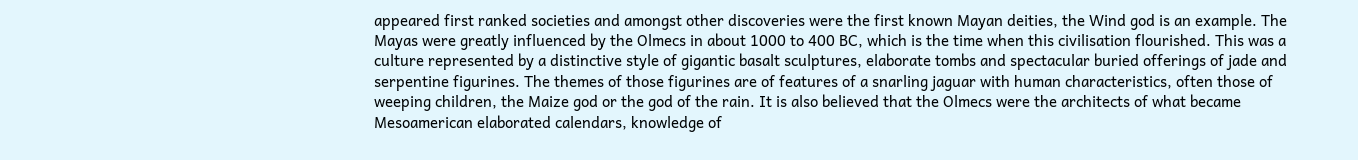appeared first ranked societies and amongst other discoveries were the first known Mayan deities, the Wind god is an example. The Mayas were greatly influenced by the Olmecs in about 1000 to 400 BC, which is the time when this civilisation flourished. This was a culture represented by a distinctive style of gigantic basalt sculptures, elaborate tombs and spectacular buried offerings of jade and serpentine figurines. The themes of those figurines are of features of a snarling jaguar with human characteristics, often those of weeping children, the Maize god or the god of the rain. It is also believed that the Olmecs were the architects of what became Mesoamerican elaborated calendars, knowledge of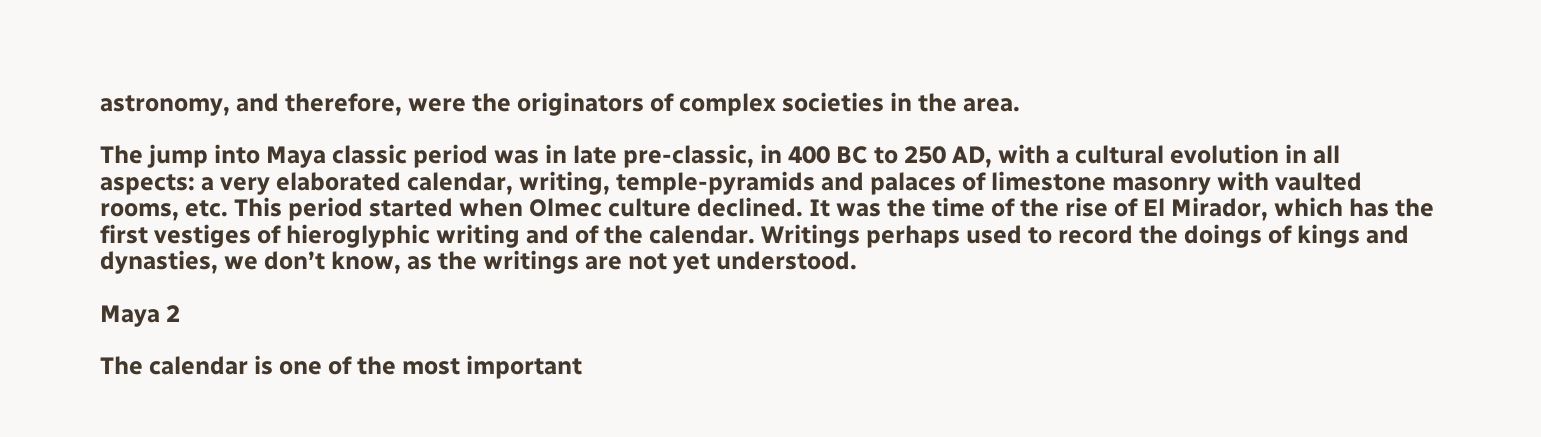astronomy, and therefore, were the originators of complex societies in the area.

The jump into Maya classic period was in late pre-classic, in 400 BC to 250 AD, with a cultural evolution in all aspects: a very elaborated calendar, writing, temple-pyramids and palaces of limestone masonry with vaulted rooms, etc. This period started when Olmec culture declined. It was the time of the rise of El Mirador, which has the first vestiges of hieroglyphic writing and of the calendar. Writings perhaps used to record the doings of kings and dynasties, we don’t know, as the writings are not yet understood.

Maya 2

The calendar is one of the most important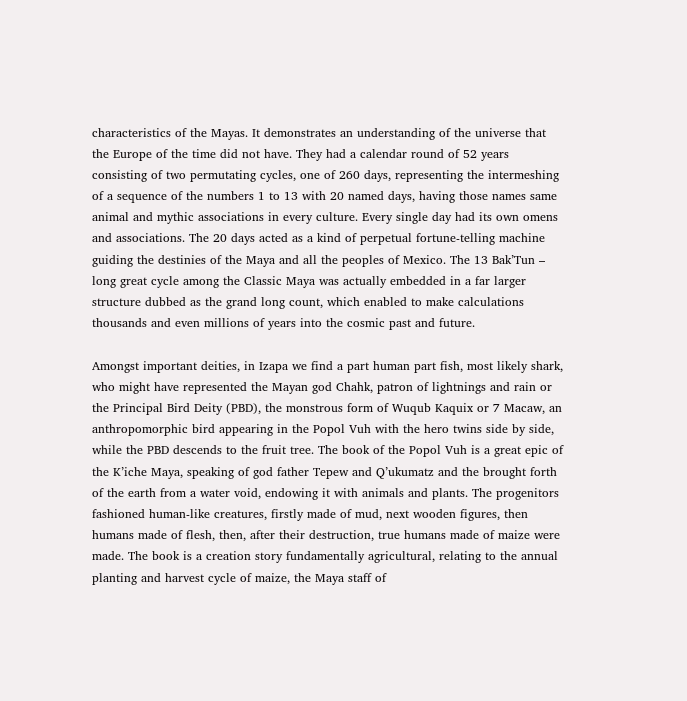characteristics of the Mayas. It demonstrates an understanding of the universe that the Europe of the time did not have. They had a calendar round of 52 years consisting of two permutating cycles, one of 260 days, representing the intermeshing of a sequence of the numbers 1 to 13 with 20 named days, having those names same animal and mythic associations in every culture. Every single day had its own omens and associations. The 20 days acted as a kind of perpetual fortune-telling machine guiding the destinies of the Maya and all the peoples of Mexico. The 13 Bak’Tun – long great cycle among the Classic Maya was actually embedded in a far larger structure dubbed as the grand long count, which enabled to make calculations thousands and even millions of years into the cosmic past and future.

Amongst important deities, in Izapa we find a part human part fish, most likely shark, who might have represented the Mayan god Chahk, patron of lightnings and rain or the Principal Bird Deity (PBD), the monstrous form of Wuqub Kaquix or 7 Macaw, an anthropomorphic bird appearing in the Popol Vuh with the hero twins side by side, while the PBD descends to the fruit tree. The book of the Popol Vuh is a great epic of the K’iche Maya, speaking of god father Tepew and Q’ukumatz and the brought forth of the earth from a water void, endowing it with animals and plants. The progenitors fashioned human-like creatures, firstly made of mud, next wooden figures, then humans made of flesh, then, after their destruction, true humans made of maize were made. The book is a creation story fundamentally agricultural, relating to the annual planting and harvest cycle of maize, the Maya staff of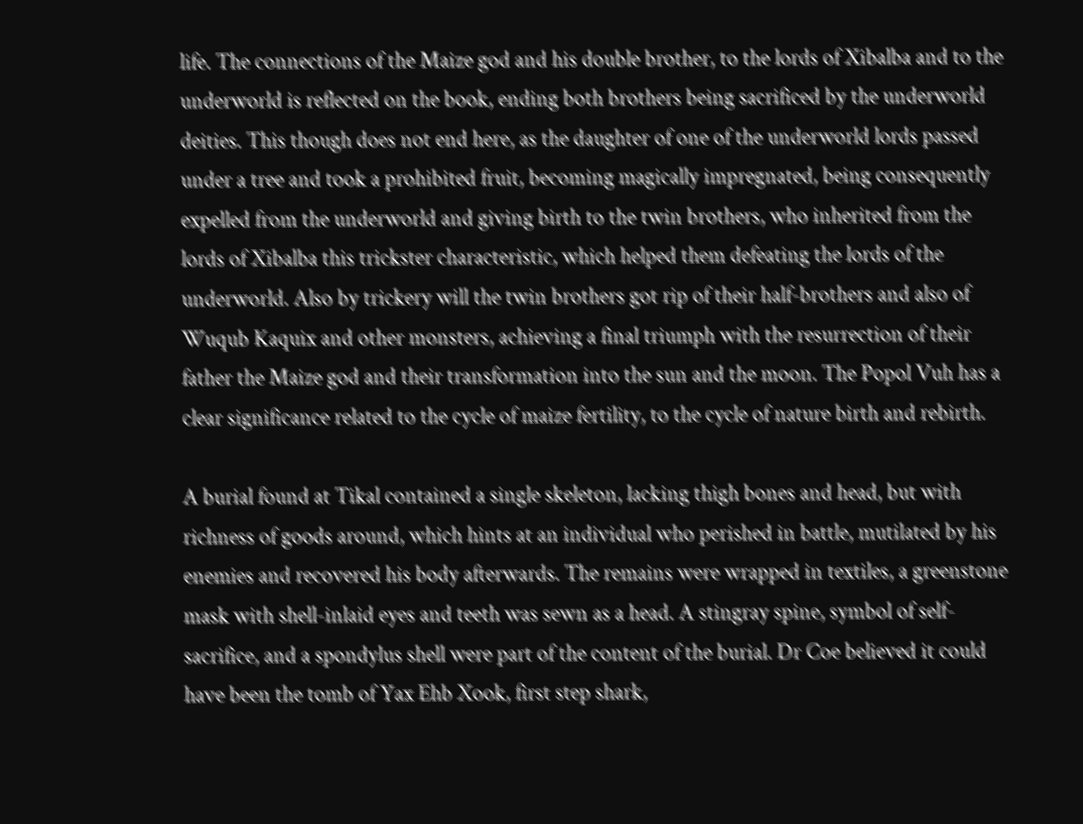life. The connections of the Maize god and his double brother, to the lords of Xibalba and to the underworld is reflected on the book, ending both brothers being sacrificed by the underworld deities. This though does not end here, as the daughter of one of the underworld lords passed under a tree and took a prohibited fruit, becoming magically impregnated, being consequently expelled from the underworld and giving birth to the twin brothers, who inherited from the lords of Xibalba this trickster characteristic, which helped them defeating the lords of the underworld. Also by trickery will the twin brothers got rip of their half-brothers and also of Wuqub Kaquix and other monsters, achieving a final triumph with the resurrection of their father the Maize god and their transformation into the sun and the moon. The Popol Vuh has a clear significance related to the cycle of maize fertility, to the cycle of nature birth and rebirth.

A burial found at Tikal contained a single skeleton, lacking thigh bones and head, but with richness of goods around, which hints at an individual who perished in battle, mutilated by his enemies and recovered his body afterwards. The remains were wrapped in textiles, a greenstone mask with shell-inlaid eyes and teeth was sewn as a head. A stingray spine, symbol of self-sacrifice, and a spondylus shell were part of the content of the burial. Dr Coe believed it could have been the tomb of Yax Ehb Xook, first step shark,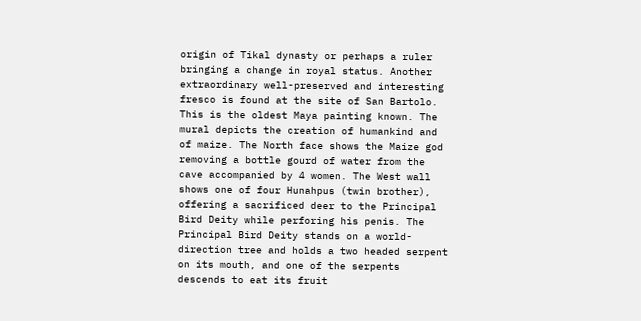origin of Tikal dynasty or perhaps a ruler bringing a change in royal status. Another extraordinary well-preserved and interesting fresco is found at the site of San Bartolo. This is the oldest Maya painting known. The mural depicts the creation of humankind and of maize. The North face shows the Maize god removing a bottle gourd of water from the cave accompanied by 4 women. The West wall shows one of four Hunahpus (twin brother), offering a sacrificed deer to the Principal Bird Deity while perforing his penis. The Principal Bird Deity stands on a world-direction tree and holds a two headed serpent on its mouth, and one of the serpents descends to eat its fruit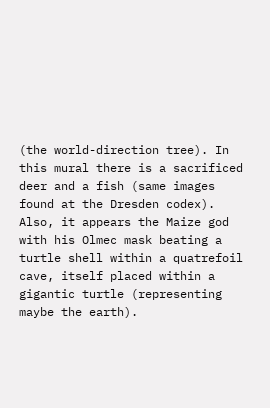(the world-direction tree). In this mural there is a sacrificed deer and a fish (same images found at the Dresden codex). Also, it appears the Maize god with his Olmec mask beating a turtle shell within a quatrefoil cave, itself placed within a gigantic turtle (representing maybe the earth).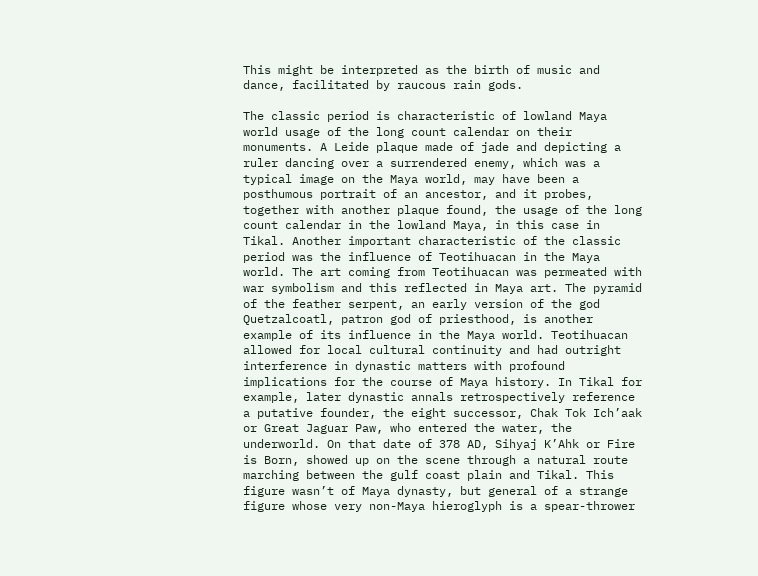This might be interpreted as the birth of music and dance, facilitated by raucous rain gods.

The classic period is characteristic of lowland Maya world usage of the long count calendar on their monuments. A Leide plaque made of jade and depicting a ruler dancing over a surrendered enemy, which was a typical image on the Maya world, may have been a posthumous portrait of an ancestor, and it probes, together with another plaque found, the usage of the long count calendar in the lowland Maya, in this case in Tikal. Another important characteristic of the classic period was the influence of Teotihuacan in the Maya world. The art coming from Teotihuacan was permeated with war symbolism and this reflected in Maya art. The pyramid of the feather serpent, an early version of the god Quetzalcoatl, patron god of priesthood, is another example of its influence in the Maya world. Teotihuacan allowed for local cultural continuity and had outright interference in dynastic matters with profound implications for the course of Maya history. In Tikal for example, later dynastic annals retrospectively reference a putative founder, the eight successor, Chak Tok Ich’aak or Great Jaguar Paw, who entered the water, the underworld. On that date of 378 AD, Sihyaj K’Ahk or Fire is Born, showed up on the scene through a natural route marching between the gulf coast plain and Tikal. This figure wasn’t of Maya dynasty, but general of a strange figure whose very non-Maya hieroglyph is a spear-thrower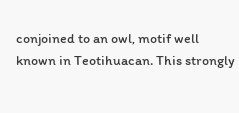conjoined to an owl, motif well known in Teotihuacan. This strongly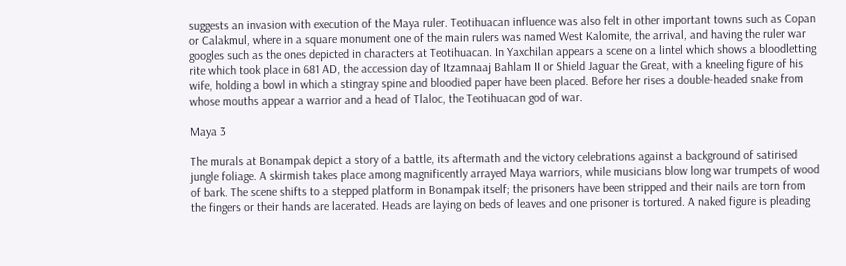suggests an invasion with execution of the Maya ruler. Teotihuacan influence was also felt in other important towns such as Copan or Calakmul, where in a square monument one of the main rulers was named West Kalomite, the arrival, and having the ruler war googles such as the ones depicted in characters at Teotihuacan. In Yaxchilan appears a scene on a lintel which shows a bloodletting rite which took place in 681 AD, the accession day of Itzamnaaj Bahlam II or Shield Jaguar the Great, with a kneeling figure of his wife, holding a bowl in which a stingray spine and bloodied paper have been placed. Before her rises a double-headed snake from whose mouths appear a warrior and a head of Tlaloc, the Teotihuacan god of war.

Maya 3

The murals at Bonampak depict a story of a battle, its aftermath and the victory celebrations against a background of satirised jungle foliage. A skirmish takes place among magnificently arrayed Maya warriors, while musicians blow long war trumpets of wood of bark. The scene shifts to a stepped platform in Bonampak itself; the prisoners have been stripped and their nails are torn from the fingers or their hands are lacerated. Heads are laying on beds of leaves and one prisoner is tortured. A naked figure is pleading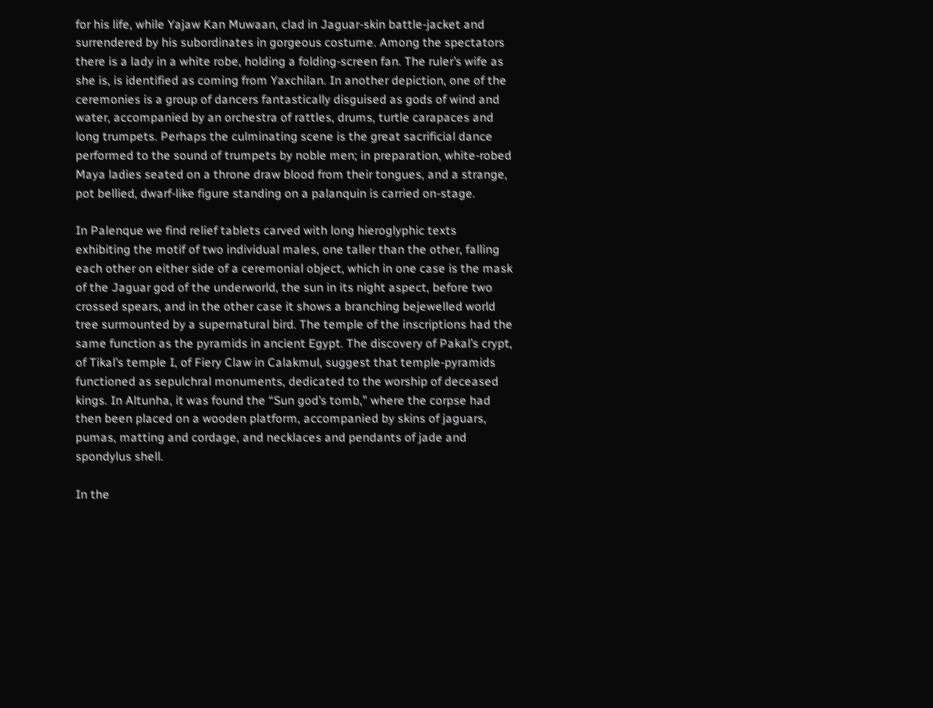for his life, while Yajaw Kan Muwaan, clad in Jaguar-skin battle-jacket and surrendered by his subordinates in gorgeous costume. Among the spectators there is a lady in a white robe, holding a folding-screen fan. The ruler’s wife as she is, is identified as coming from Yaxchilan. In another depiction, one of the ceremonies is a group of dancers fantastically disguised as gods of wind and water, accompanied by an orchestra of rattles, drums, turtle carapaces and long trumpets. Perhaps the culminating scene is the great sacrificial dance performed to the sound of trumpets by noble men; in preparation, white-robed Maya ladies seated on a throne draw blood from their tongues, and a strange, pot bellied, dwarf-like figure standing on a palanquin is carried on-stage.

In Palenque we find relief tablets carved with long hieroglyphic texts exhibiting the motif of two individual males, one taller than the other, falling each other on either side of a ceremonial object, which in one case is the mask of the Jaguar god of the underworld, the sun in its night aspect, before two crossed spears, and in the other case it shows a branching bejewelled world tree surmounted by a supernatural bird. The temple of the inscriptions had the same function as the pyramids in ancient Egypt. The discovery of Pakal’s crypt, of Tikal’s temple I, of Fiery Claw in Calakmul, suggest that temple-pyramids functioned as sepulchral monuments, dedicated to the worship of deceased kings. In Altunha, it was found the “Sun god’s tomb,” where the corpse had then been placed on a wooden platform, accompanied by skins of jaguars, pumas, matting and cordage, and necklaces and pendants of jade and spondylus shell.

In the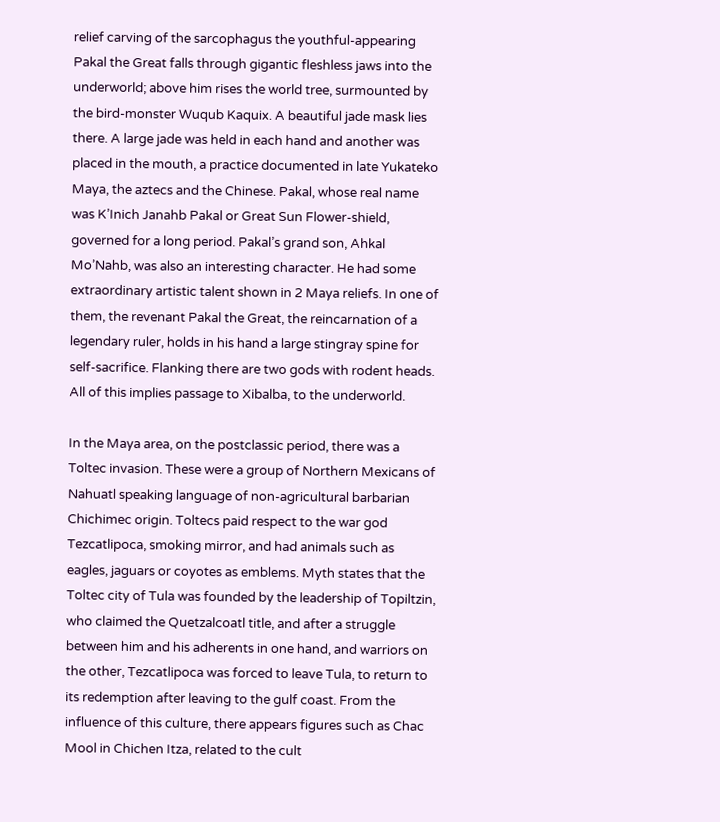relief carving of the sarcophagus the youthful-appearing Pakal the Great falls through gigantic fleshless jaws into the underworld; above him rises the world tree, surmounted by the bird-monster Wuqub Kaquix. A beautiful jade mask lies there. A large jade was held in each hand and another was placed in the mouth, a practice documented in late Yukateko Maya, the aztecs and the Chinese. Pakal, whose real name was K’Inich Janahb Pakal or Great Sun Flower-shield, governed for a long period. Pakal’s grand son, Ahkal Mo’Nahb, was also an interesting character. He had some extraordinary artistic talent shown in 2 Maya reliefs. In one of them, the revenant Pakal the Great, the reincarnation of a legendary ruler, holds in his hand a large stingray spine for self-sacrifice. Flanking there are two gods with rodent heads. All of this implies passage to Xibalba, to the underworld.

In the Maya area, on the postclassic period, there was a Toltec invasion. These were a group of Northern Mexicans of Nahuatl speaking language of non-agricultural barbarian Chichimec origin. Toltecs paid respect to the war god Tezcatlipoca, smoking mirror, and had animals such as eagles, jaguars or coyotes as emblems. Myth states that the Toltec city of Tula was founded by the leadership of Topiltzin, who claimed the Quetzalcoatl title, and after a struggle between him and his adherents in one hand, and warriors on the other, Tezcatlipoca was forced to leave Tula, to return to its redemption after leaving to the gulf coast. From the influence of this culture, there appears figures such as Chac Mool in Chichen Itza, related to the cult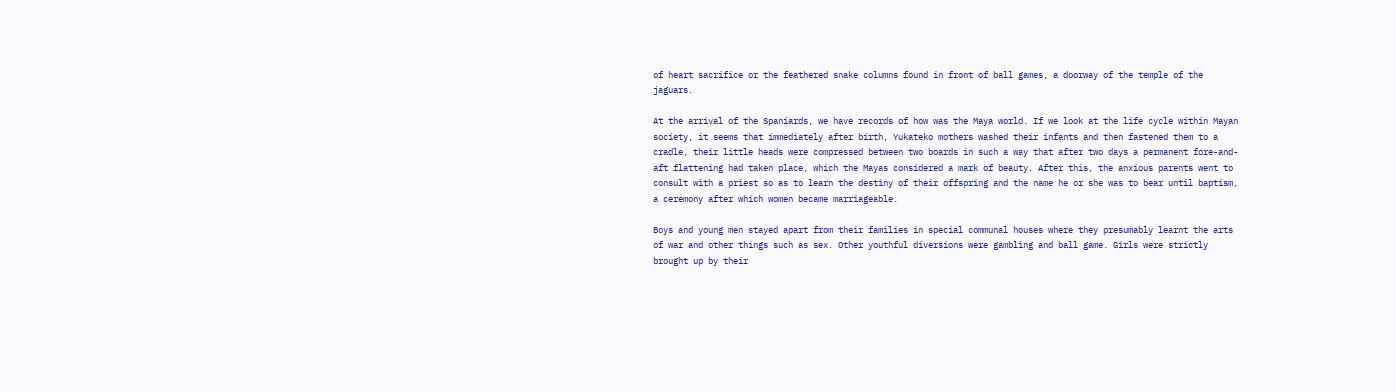of heart sacrifice or the feathered snake columns found in front of ball games, a doorway of the temple of the jaguars.

At the arrival of the Spaniards, we have records of how was the Maya world. If we look at the life cycle within Mayan society, it seems that immediately after birth, Yukateko mothers washed their infants and then fastened them to a cradle, their little heads were compressed between two boards in such a way that after two days a permanent fore-and-aft flattening had taken place, which the Mayas considered a mark of beauty. After this, the anxious parents went to consult with a priest so as to learn the destiny of their offspring and the name he or she was to bear until baptism, a ceremony after which women became marriageable.

Boys and young men stayed apart from their families in special communal houses where they presumably learnt the arts of war and other things such as sex. Other youthful diversions were gambling and ball game. Girls were strictly brought up by their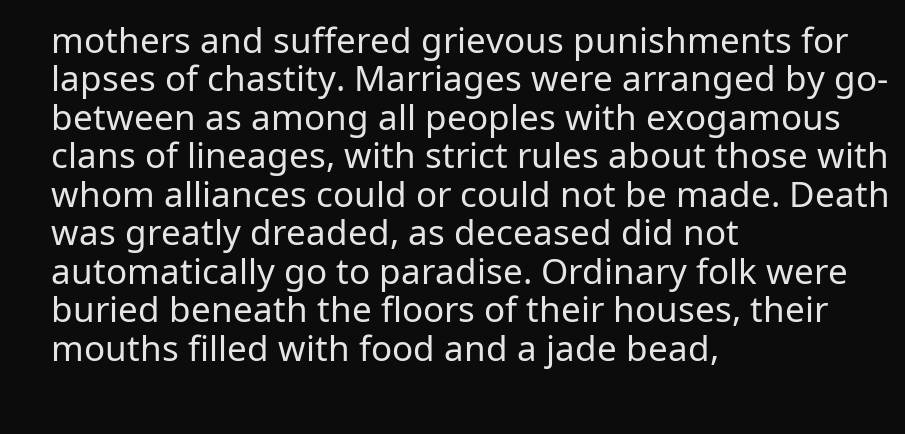mothers and suffered grievous punishments for lapses of chastity. Marriages were arranged by go-between as among all peoples with exogamous clans of lineages, with strict rules about those with whom alliances could or could not be made. Death was greatly dreaded, as deceased did not automatically go to paradise. Ordinary folk were buried beneath the floors of their houses, their mouths filled with food and a jade bead,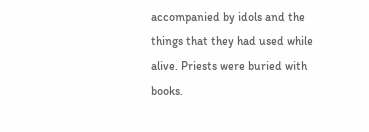accompanied by idols and the things that they had used while alive. Priests were buried with books.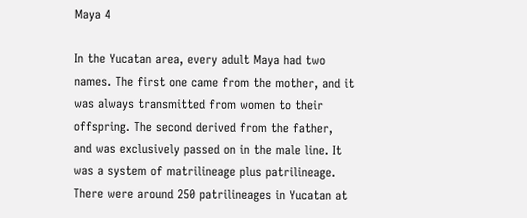Maya 4

In the Yucatan area, every adult Maya had two names. The first one came from the mother, and it was always transmitted from women to their offspring. The second derived from the father, and was exclusively passed on in the male line. It was a system of matrilineage plus patrilineage. There were around 250 patrilineages in Yucatan at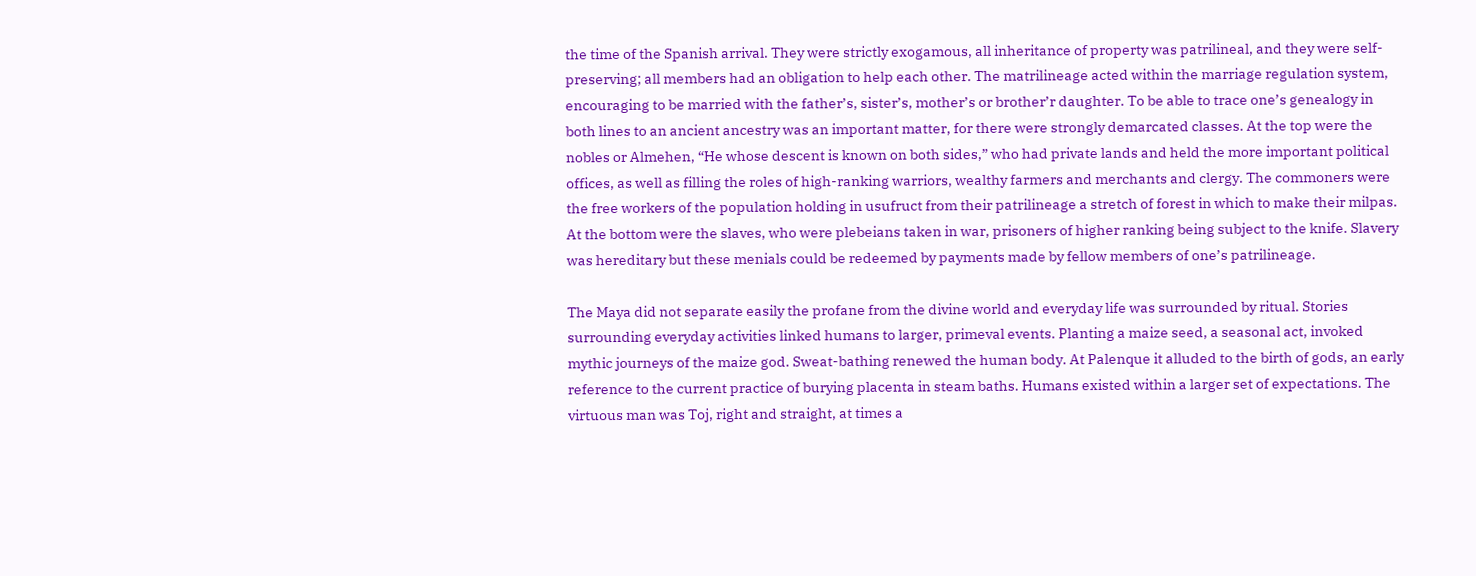the time of the Spanish arrival. They were strictly exogamous, all inheritance of property was patrilineal, and they were self-preserving; all members had an obligation to help each other. The matrilineage acted within the marriage regulation system, encouraging to be married with the father’s, sister’s, mother’s or brother’r daughter. To be able to trace one’s genealogy in both lines to an ancient ancestry was an important matter, for there were strongly demarcated classes. At the top were the nobles or Almehen, “He whose descent is known on both sides,” who had private lands and held the more important political offices, as well as filling the roles of high-ranking warriors, wealthy farmers and merchants and clergy. The commoners were the free workers of the population holding in usufruct from their patrilineage a stretch of forest in which to make their milpas. At the bottom were the slaves, who were plebeians taken in war, prisoners of higher ranking being subject to the knife. Slavery was hereditary but these menials could be redeemed by payments made by fellow members of one’s patrilineage.

The Maya did not separate easily the profane from the divine world and everyday life was surrounded by ritual. Stories surrounding everyday activities linked humans to larger, primeval events. Planting a maize seed, a seasonal act, invoked mythic journeys of the maize god. Sweat-bathing renewed the human body. At Palenque it alluded to the birth of gods, an early reference to the current practice of burying placenta in steam baths. Humans existed within a larger set of expectations. The virtuous man was Toj, right and straight, at times a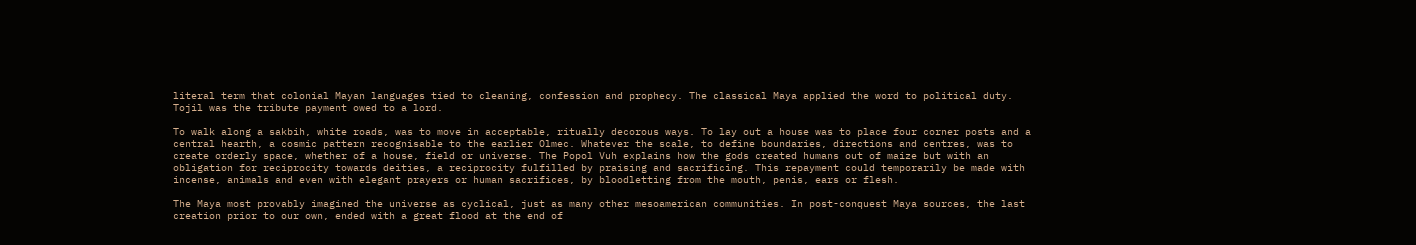literal term that colonial Mayan languages tied to cleaning, confession and prophecy. The classical Maya applied the word to political duty. Tojil was the tribute payment owed to a lord.

To walk along a sakbih, white roads, was to move in acceptable, ritually decorous ways. To lay out a house was to place four corner posts and a central hearth, a cosmic pattern recognisable to the earlier Olmec. Whatever the scale, to define boundaries, directions and centres, was to create orderly space, whether of a house, field or universe. The Popol Vuh explains how the gods created humans out of maize but with an obligation for reciprocity towards deities, a reciprocity fulfilled by praising and sacrificing. This repayment could temporarily be made with incense, animals and even with elegant prayers or human sacrifices, by bloodletting from the mouth, penis, ears or flesh.

The Maya most provably imagined the universe as cyclical, just as many other mesoamerican communities. In post-conquest Maya sources, the last creation prior to our own, ended with a great flood at the end of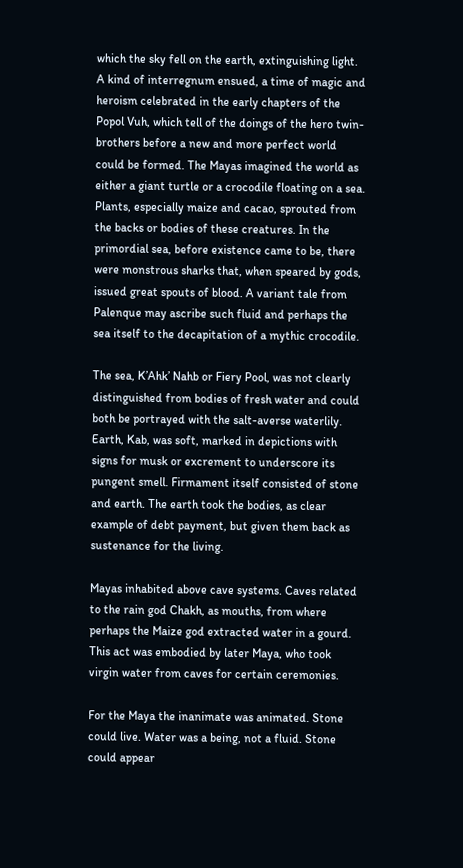which the sky fell on the earth, extinguishing light. A kind of interregnum ensued, a time of magic and heroism celebrated in the early chapters of the Popol Vuh, which tell of the doings of the hero twin-brothers before a new and more perfect world could be formed. The Mayas imagined the world as either a giant turtle or a crocodile floating on a sea. Plants, especially maize and cacao, sprouted from the backs or bodies of these creatures. In the primordial sea, before existence came to be, there were monstrous sharks that, when speared by gods, issued great spouts of blood. A variant tale from Palenque may ascribe such fluid and perhaps the sea itself to the decapitation of a mythic crocodile.

The sea, K’Ahk’ Nahb or Fiery Pool, was not clearly distinguished from bodies of fresh water and could both be portrayed with the salt-averse waterlily. Earth, Kab, was soft, marked in depictions with signs for musk or excrement to underscore its pungent smell. Firmament itself consisted of stone and earth. The earth took the bodies, as clear example of debt payment, but given them back as sustenance for the living.

Mayas inhabited above cave systems. Caves related to the rain god Chakh, as mouths, from where perhaps the Maize god extracted water in a gourd. This act was embodied by later Maya, who took virgin water from caves for certain ceremonies.

For the Maya the inanimate was animated. Stone could live. Water was a being, not a fluid. Stone could appear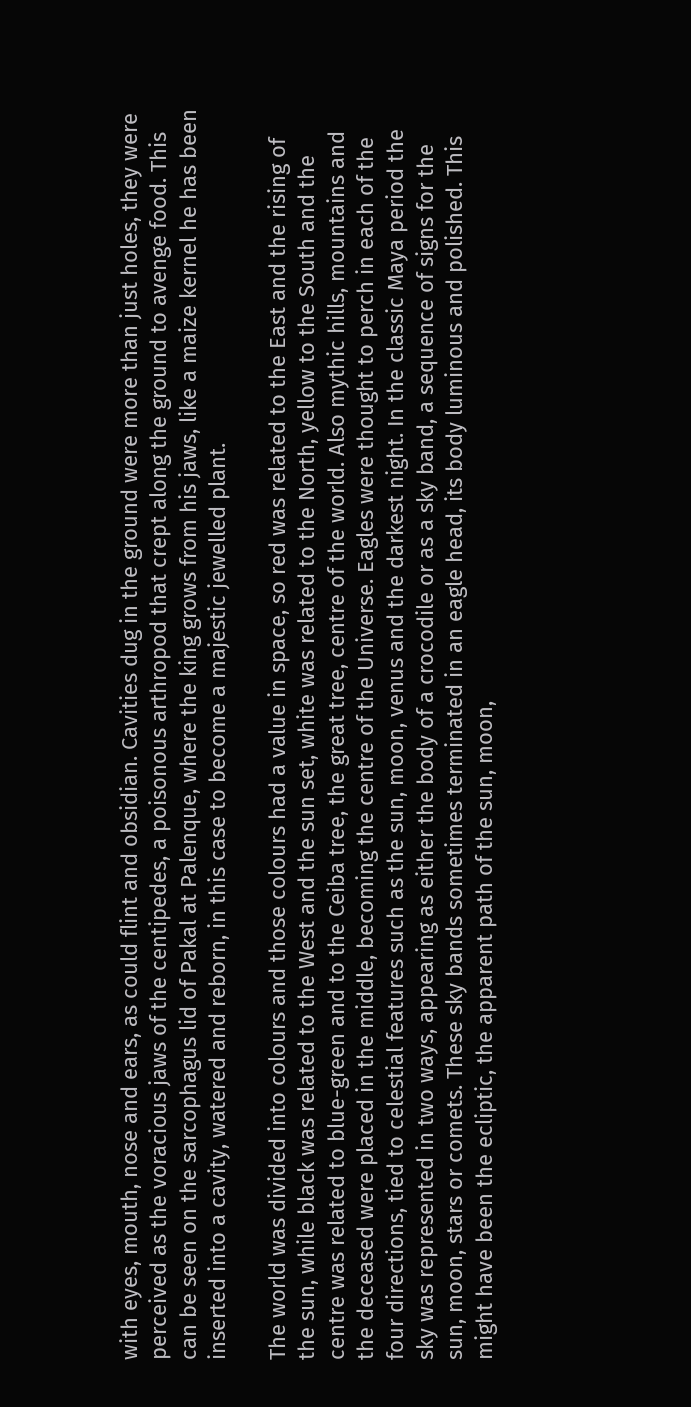with eyes, mouth, nose and ears, as could flint and obsidian. Cavities dug in the ground were more than just holes, they were perceived as the voracious jaws of the centipedes, a poisonous arthropod that crept along the ground to avenge food. This can be seen on the sarcophagus lid of Pakal at Palenque, where the king grows from his jaws, like a maize kernel he has been inserted into a cavity, watered and reborn, in this case to become a majestic jewelled plant.

The world was divided into colours and those colours had a value in space, so red was related to the East and the rising of the sun, while black was related to the West and the sun set, white was related to the North, yellow to the South and the centre was related to blue-green and to the Ceiba tree, the great tree, centre of the world. Also mythic hills, mountains and the deceased were placed in the middle, becoming the centre of the Universe. Eagles were thought to perch in each of the four directions, tied to celestial features such as the sun, moon, venus and the darkest night. In the classic Maya period the sky was represented in two ways, appearing as either the body of a crocodile or as a sky band, a sequence of signs for the sun, moon, stars or comets. These sky bands sometimes terminated in an eagle head, its body luminous and polished. This might have been the ecliptic, the apparent path of the sun, moon,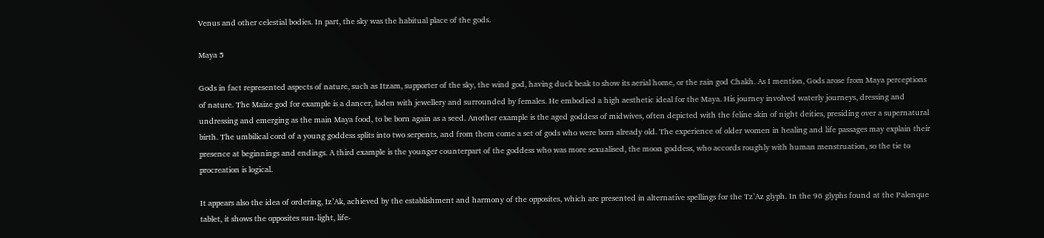Venus and other celestial bodies. In part, the sky was the habitual place of the gods.

Maya 5

Gods in fact represented aspects of nature, such as Itzam, supporter of the sky, the wind god, having duck beak to show its aerial home, or the rain god Chakh. As I mention, Gods arose from Maya perceptions of nature. The Maize god for example is a dancer, laden with jewellery and surrounded by females. He embodied a high aesthetic ideal for the Maya. His journey involved waterly journeys, dressing and undressing and emerging as the main Maya food, to be born again as a seed. Another example is the aged goddess of midwives, often depicted with the feline skin of night deities, presiding over a supernatural birth. The umbilical cord of a young goddess splits into two serpents, and from them come a set of gods who were born already old. The experience of older women in healing and life passages may explain their presence at beginnings and endings. A third example is the younger counterpart of the goddess who was more sexualised, the moon goddess, who accords roughly with human menstruation, so the tie to procreation is logical.

It appears also the idea of ordering, Iz’Ak, achieved by the establishment and harmony of the opposites, which are presented in alternative spellings for the Tz’Az glyph. In the 96 glyphs found at the Palenque tablet, it shows the opposites sun-light, life-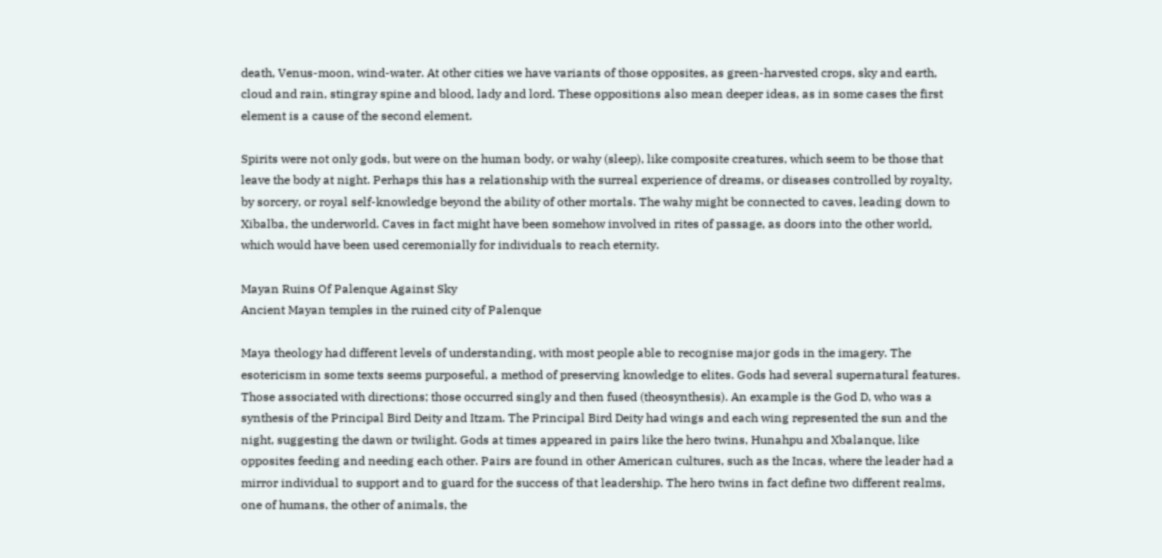death, Venus-moon, wind-water. At other cities we have variants of those opposites, as green-harvested crops, sky and earth, cloud and rain, stingray spine and blood, lady and lord. These oppositions also mean deeper ideas, as in some cases the first element is a cause of the second element.

Spirits were not only gods, but were on the human body, or wahy (sleep), like composite creatures, which seem to be those that leave the body at night. Perhaps this has a relationship with the surreal experience of dreams, or diseases controlled by royalty, by sorcery, or royal self-knowledge beyond the ability of other mortals. The wahy might be connected to caves, leading down to Xibalba, the underworld. Caves in fact might have been somehow involved in rites of passage, as doors into the other world, which would have been used ceremonially for individuals to reach eternity.

Mayan Ruins Of Palenque Against Sky
Ancient Mayan temples in the ruined city of Palenque

Maya theology had different levels of understanding, with most people able to recognise major gods in the imagery. The esotericism in some texts seems purposeful, a method of preserving knowledge to elites. Gods had several supernatural features. Those associated with directions; those occurred singly and then fused (theosynthesis). An example is the God D, who was a synthesis of the Principal Bird Deity and Itzam. The Principal Bird Deity had wings and each wing represented the sun and the night, suggesting the dawn or twilight. Gods at times appeared in pairs like the hero twins, Hunahpu and Xbalanque, like opposites feeding and needing each other. Pairs are found in other American cultures, such as the Incas, where the leader had a mirror individual to support and to guard for the success of that leadership. The hero twins in fact define two different realms, one of humans, the other of animals, the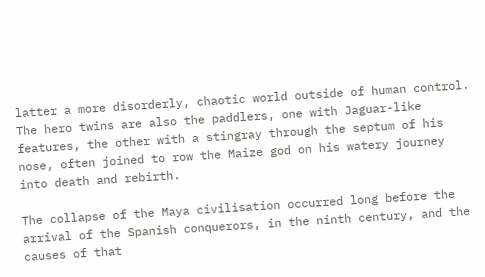latter a more disorderly, chaotic world outside of human control. The hero twins are also the paddlers, one with Jaguar-like features, the other with a stingray through the septum of his nose, often joined to row the Maize god on his watery journey into death and rebirth.

The collapse of the Maya civilisation occurred long before the arrival of the Spanish conquerors, in the ninth century, and the causes of that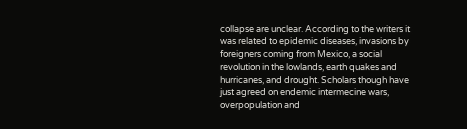collapse are unclear. According to the writers it was related to epidemic diseases, invasions by foreigners coming from Mexico, a social revolution in the lowlands, earth quakes and hurricanes, and drought. Scholars though have just agreed on endemic intermecine wars, overpopulation and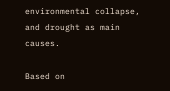environmental collapse, and drought as main causes.

Based on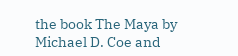the book The Maya by Michael D. Coe and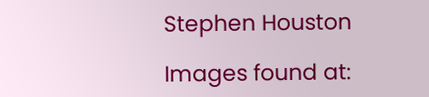Stephen Houston

Images found at: